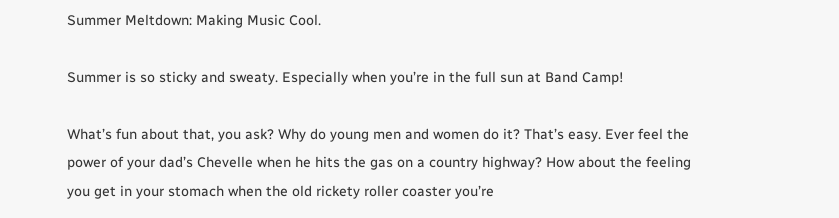Summer Meltdown: Making Music Cool.

Summer is so sticky and sweaty. Especially when you’re in the full sun at Band Camp!

What’s fun about that, you ask? Why do young men and women do it? That’s easy. Ever feel the power of your dad’s Chevelle when he hits the gas on a country highway? How about the feeling you get in your stomach when the old rickety roller coaster you’re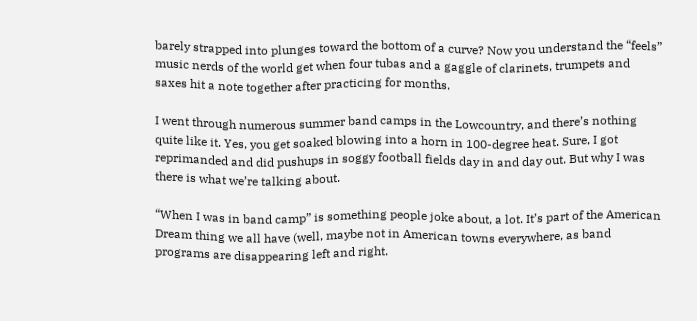barely strapped into plunges toward the bottom of a curve? Now you understand the “feels” music nerds of the world get when four tubas and a gaggle of clarinets, trumpets and saxes hit a note together after practicing for months.

I went through numerous summer band camps in the Lowcountry, and there’s nothing quite like it. Yes, you get soaked blowing into a horn in 100-degree heat. Sure, I got reprimanded and did pushups in soggy football fields day in and day out. But why I was there is what we’re talking about.

“When I was in band camp” is something people joke about, a lot. It’s part of the American Dream thing we all have (well, maybe not in American towns everywhere, as band programs are disappearing left and right.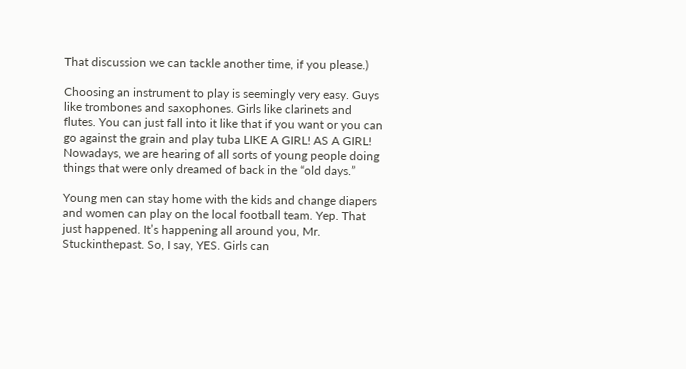That discussion we can tackle another time, if you please.)

Choosing an instrument to play is seemingly very easy. Guys like trombones and saxophones. Girls like clarinets and flutes. You can just fall into it like that if you want or you can go against the grain and play tuba LIKE A GIRL! AS A GIRL! Nowadays, we are hearing of all sorts of young people doing things that were only dreamed of back in the “old days.”

Young men can stay home with the kids and change diapers and women can play on the local football team. Yep. That just happened. It’s happening all around you, Mr. Stuckinthepast. So, I say, YES. Girls can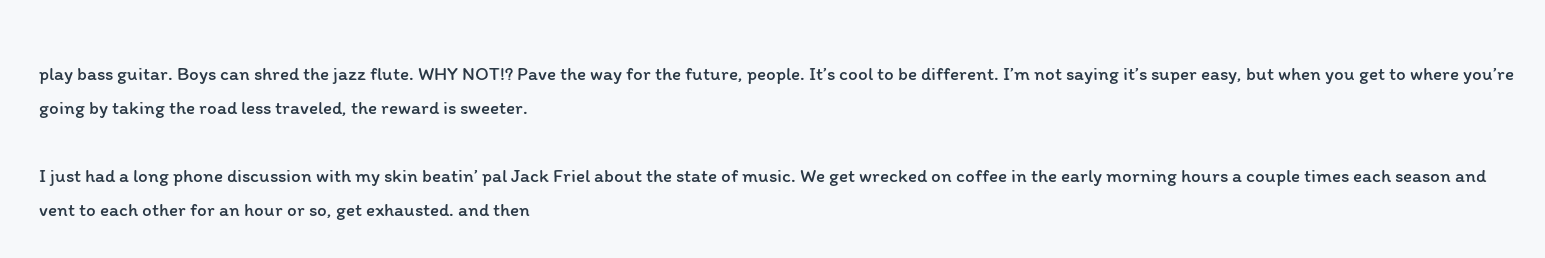play bass guitar. Boys can shred the jazz flute. WHY NOT!? Pave the way for the future, people. It’s cool to be different. I’m not saying it’s super easy, but when you get to where you’re going by taking the road less traveled, the reward is sweeter.

I just had a long phone discussion with my skin beatin’ pal Jack Friel about the state of music. We get wrecked on coffee in the early morning hours a couple times each season and vent to each other for an hour or so, get exhausted. and then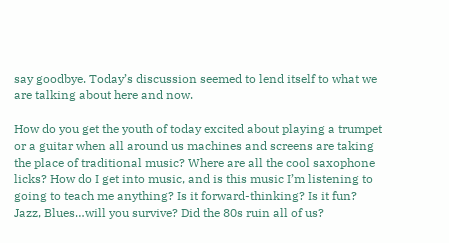say goodbye. Today’s discussion seemed to lend itself to what we are talking about here and now.

How do you get the youth of today excited about playing a trumpet or a guitar when all around us machines and screens are taking the place of traditional music? Where are all the cool saxophone licks? How do I get into music, and is this music I’m listening to going to teach me anything? Is it forward-thinking? Is it fun? Jazz, Blues…will you survive? Did the 80s ruin all of us?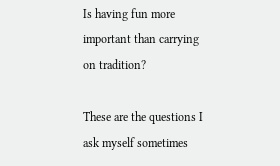Is having fun more important than carrying on tradition?

These are the questions I ask myself sometimes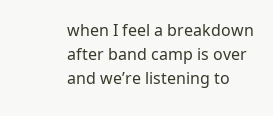when I feel a breakdown after band camp is over and we’re listening to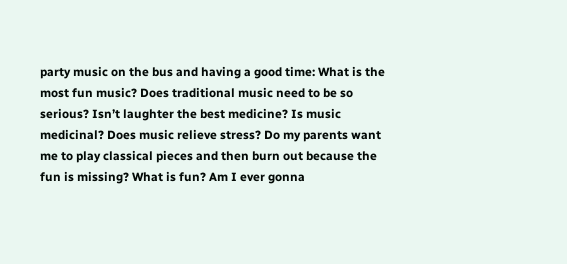party music on the bus and having a good time: What is the most fun music? Does traditional music need to be so serious? Isn’t laughter the best medicine? Is music medicinal? Does music relieve stress? Do my parents want me to play classical pieces and then burn out because the fun is missing? What is fun? Am I ever gonna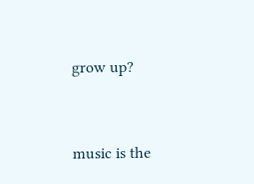grow up?


music is the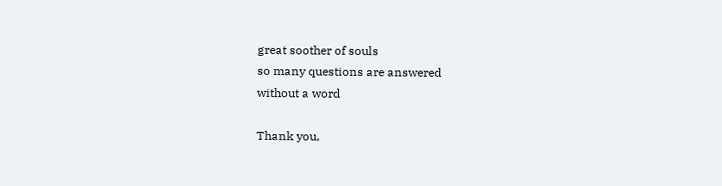great soother of souls
so many questions are answered
without a word

Thank you,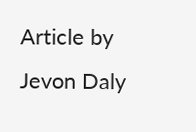Article by Jevon Daly